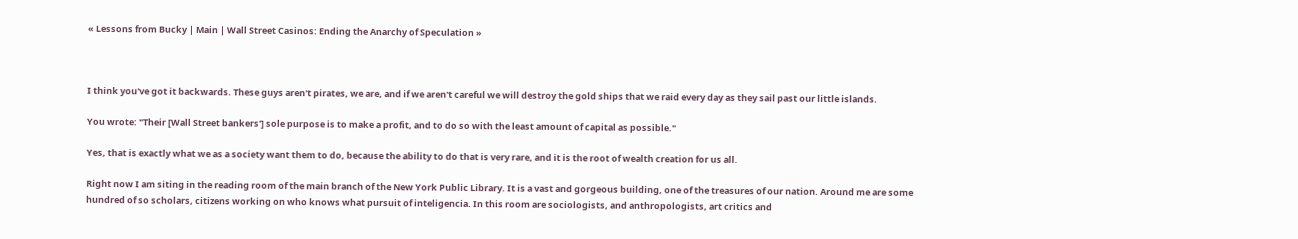« Lessons from Bucky | Main | Wall Street Casinos: Ending the Anarchy of Speculation »



I think you've got it backwards. These guys aren't pirates, we are, and if we aren't careful we will destroy the gold ships that we raid every day as they sail past our little islands.

You wrote: "Their [Wall Street bankers'] sole purpose is to make a profit, and to do so with the least amount of capital as possible."

Yes, that is exactly what we as a society want them to do, because the ability to do that is very rare, and it is the root of wealth creation for us all.

Right now I am siting in the reading room of the main branch of the New York Public Library. It is a vast and gorgeous building, one of the treasures of our nation. Around me are some hundred of so scholars, citizens working on who knows what pursuit of inteligencia. In this room are sociologists, and anthropologists, art critics and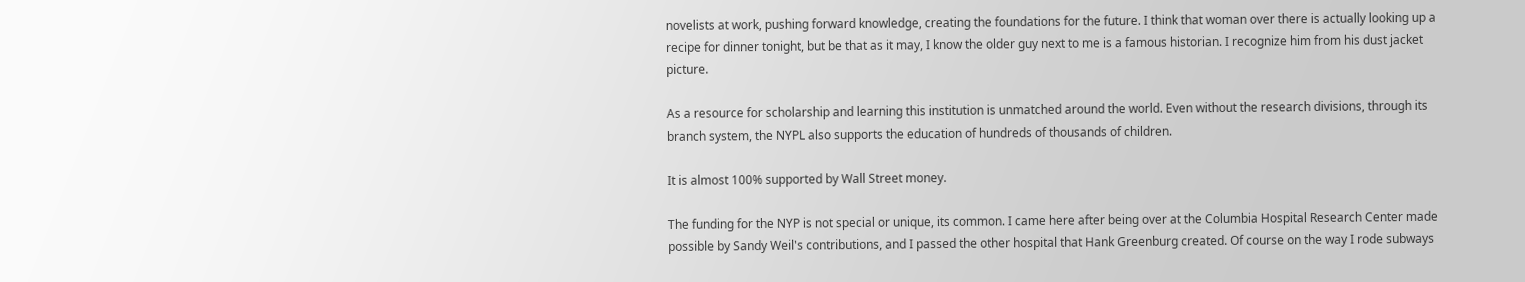novelists at work, pushing forward knowledge, creating the foundations for the future. I think that woman over there is actually looking up a recipe for dinner tonight, but be that as it may, I know the older guy next to me is a famous historian. I recognize him from his dust jacket picture.

As a resource for scholarship and learning this institution is unmatched around the world. Even without the research divisions, through its branch system, the NYPL also supports the education of hundreds of thousands of children.

It is almost 100% supported by Wall Street money.

The funding for the NYP is not special or unique, its common. I came here after being over at the Columbia Hospital Research Center made possible by Sandy Weil's contributions, and I passed the other hospital that Hank Greenburg created. Of course on the way I rode subways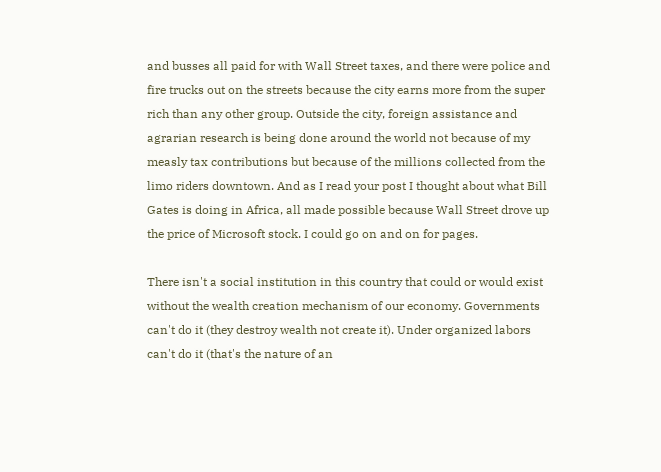and busses all paid for with Wall Street taxes, and there were police and fire trucks out on the streets because the city earns more from the super rich than any other group. Outside the city, foreign assistance and agrarian research is being done around the world not because of my measly tax contributions but because of the millions collected from the limo riders downtown. And as I read your post I thought about what Bill Gates is doing in Africa, all made possible because Wall Street drove up the price of Microsoft stock. I could go on and on for pages.

There isn't a social institution in this country that could or would exist without the wealth creation mechanism of our economy. Governments can't do it (they destroy wealth not create it). Under organized labors can't do it (that's the nature of an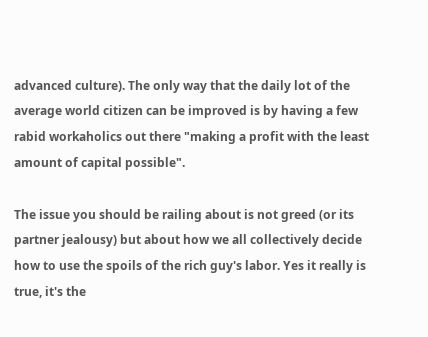advanced culture). The only way that the daily lot of the average world citizen can be improved is by having a few rabid workaholics out there "making a profit with the least amount of capital possible".

The issue you should be railing about is not greed (or its partner jealousy) but about how we all collectively decide how to use the spoils of the rich guy's labor. Yes it really is true, it's the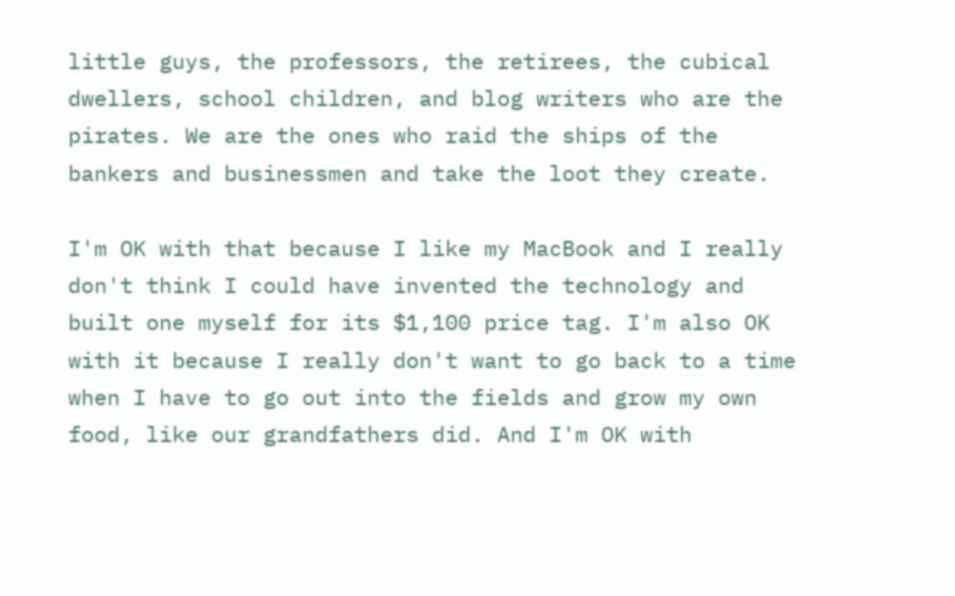little guys, the professors, the retirees, the cubical dwellers, school children, and blog writers who are the pirates. We are the ones who raid the ships of the bankers and businessmen and take the loot they create.

I'm OK with that because I like my MacBook and I really don't think I could have invented the technology and built one myself for its $1,100 price tag. I'm also OK with it because I really don't want to go back to a time when I have to go out into the fields and grow my own food, like our grandfathers did. And I'm OK with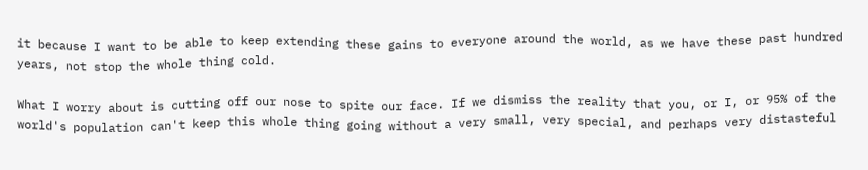it because I want to be able to keep extending these gains to everyone around the world, as we have these past hundred years, not stop the whole thing cold.

What I worry about is cutting off our nose to spite our face. If we dismiss the reality that you, or I, or 95% of the world's population can't keep this whole thing going without a very small, very special, and perhaps very distasteful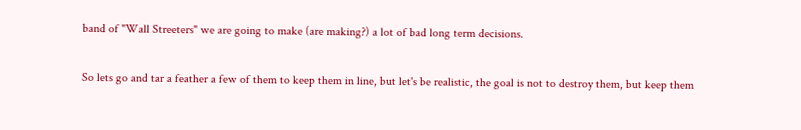band of "Wall Streeters" we are going to make (are making?) a lot of bad long term decisions.

So lets go and tar a feather a few of them to keep them in line, but let's be realistic, the goal is not to destroy them, but keep them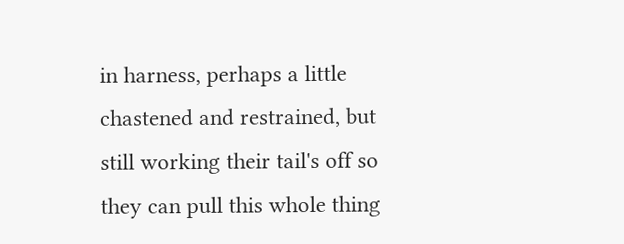in harness, perhaps a little chastened and restrained, but still working their tail's off so they can pull this whole thing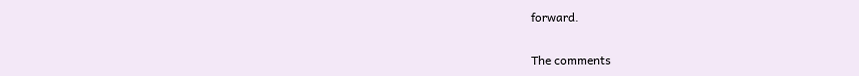forward.


The comments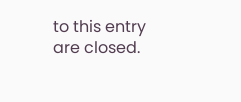to this entry are closed.